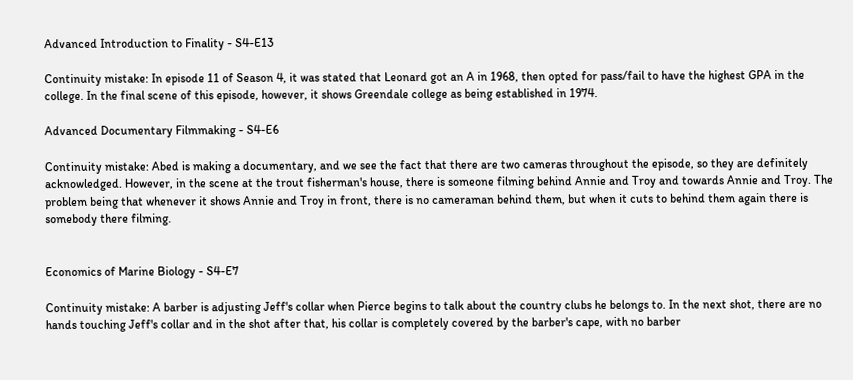Advanced Introduction to Finality - S4-E13

Continuity mistake: In episode 11 of Season 4, it was stated that Leonard got an A in 1968, then opted for pass/fail to have the highest GPA in the college. In the final scene of this episode, however, it shows Greendale college as being established in 1974.

Advanced Documentary Filmmaking - S4-E6

Continuity mistake: Abed is making a documentary, and we see the fact that there are two cameras throughout the episode, so they are definitely acknowledged. However, in the scene at the trout fisherman's house, there is someone filming behind Annie and Troy and towards Annie and Troy. The problem being that whenever it shows Annie and Troy in front, there is no cameraman behind them, but when it cuts to behind them again there is somebody there filming.


Economics of Marine Biology - S4-E7

Continuity mistake: A barber is adjusting Jeff's collar when Pierce begins to talk about the country clubs he belongs to. In the next shot, there are no hands touching Jeff's collar and in the shot after that, his collar is completely covered by the barber's cape, with no barber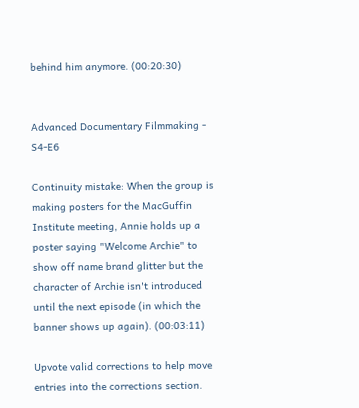behind him anymore. (00:20:30)


Advanced Documentary Filmmaking - S4-E6

Continuity mistake: When the group is making posters for the MacGuffin Institute meeting, Annie holds up a poster saying "Welcome Archie" to show off name brand glitter but the character of Archie isn't introduced until the next episode (in which the banner shows up again). (00:03:11)

Upvote valid corrections to help move entries into the corrections section.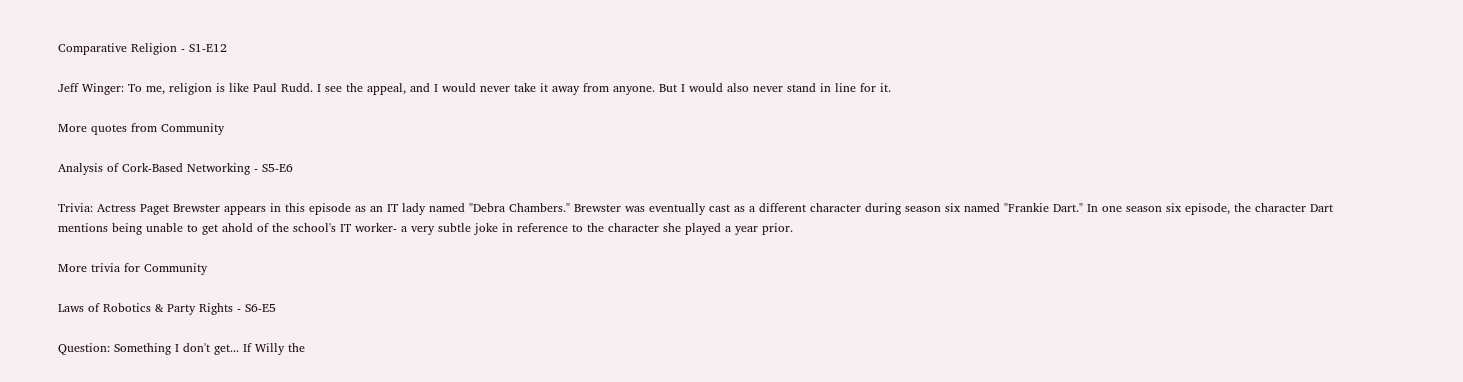Comparative Religion - S1-E12

Jeff Winger: To me, religion is like Paul Rudd. I see the appeal, and I would never take it away from anyone. But I would also never stand in line for it.

More quotes from Community

Analysis of Cork-Based Networking - S5-E6

Trivia: Actress Paget Brewster appears in this episode as an IT lady named "Debra Chambers." Brewster was eventually cast as a different character during season six named "Frankie Dart." In one season six episode, the character Dart mentions being unable to get ahold of the school's IT worker- a very subtle joke in reference to the character she played a year prior.

More trivia for Community

Laws of Robotics & Party Rights - S6-E5

Question: Something I don't get... If Willy the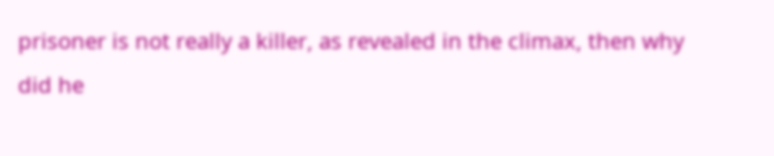prisoner is not really a killer, as revealed in the climax, then why did he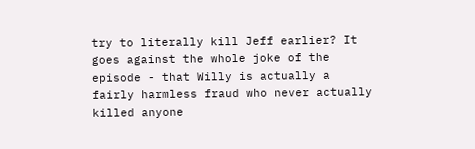try to literally kill Jeff earlier? It goes against the whole joke of the episode - that Willy is actually a fairly harmless fraud who never actually killed anyone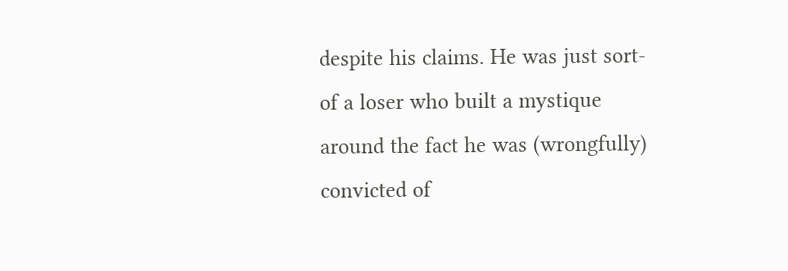despite his claims. He was just sort-of a loser who built a mystique around the fact he was (wrongfully) convicted of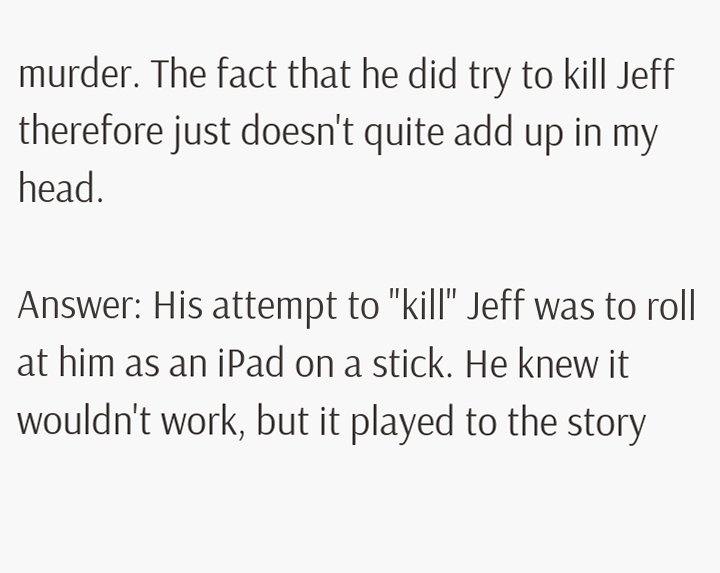murder. The fact that he did try to kill Jeff therefore just doesn't quite add up in my head.

Answer: His attempt to "kill" Jeff was to roll at him as an iPad on a stick. He knew it wouldn't work, but it played to the story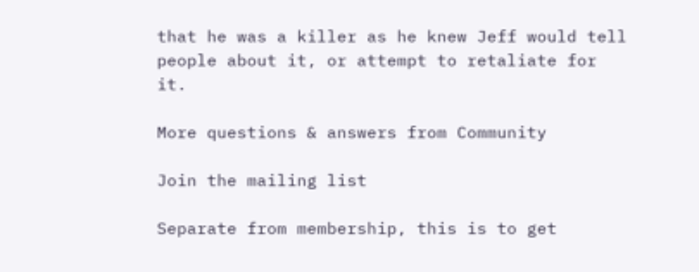that he was a killer as he knew Jeff would tell people about it, or attempt to retaliate for it.

More questions & answers from Community

Join the mailing list

Separate from membership, this is to get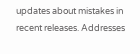updates about mistakes in recent releases. Addresses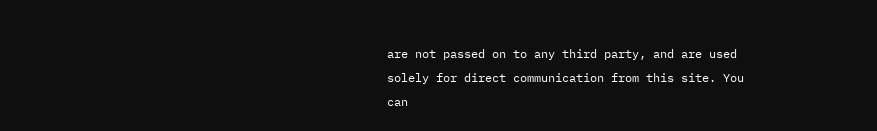are not passed on to any third party, and are used solely for direct communication from this site. You can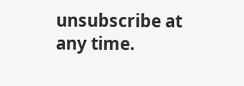unsubscribe at any time.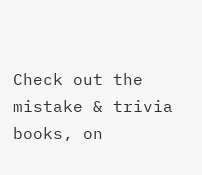Check out the mistake & trivia books, on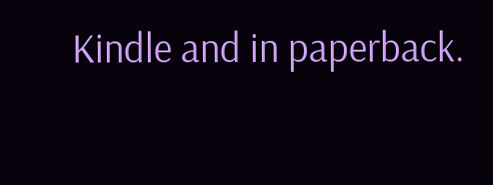Kindle and in paperback.